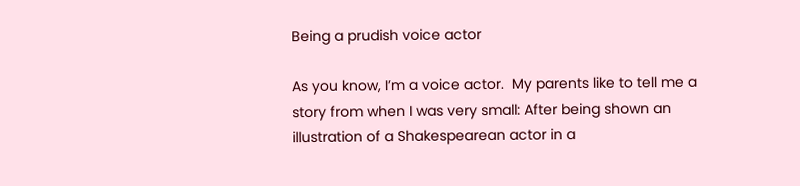Being a prudish voice actor

As you know, I’m a voice actor.  My parents like to tell me a story from when I was very small: After being shown an illustration of a Shakespearean actor in a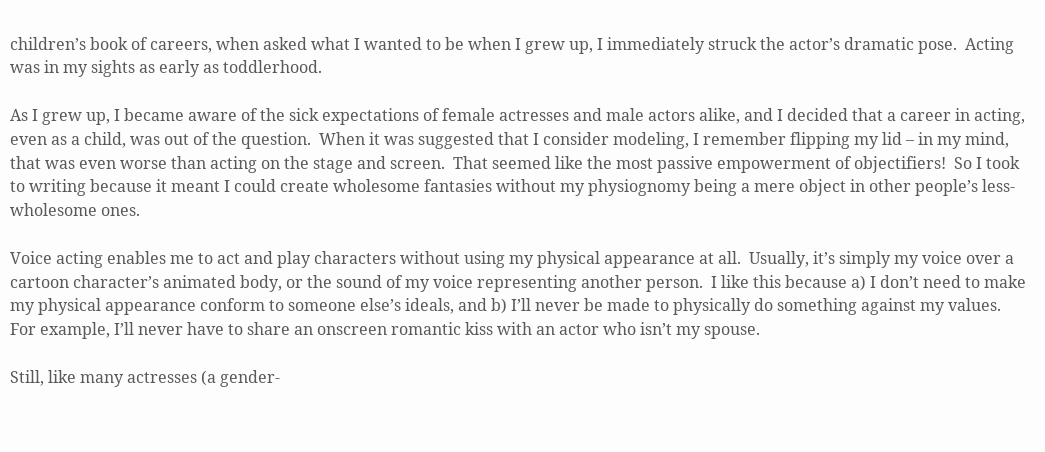children’s book of careers, when asked what I wanted to be when I grew up, I immediately struck the actor’s dramatic pose.  Acting was in my sights as early as toddlerhood.

As I grew up, I became aware of the sick expectations of female actresses and male actors alike, and I decided that a career in acting, even as a child, was out of the question.  When it was suggested that I consider modeling, I remember flipping my lid – in my mind, that was even worse than acting on the stage and screen.  That seemed like the most passive empowerment of objectifiers!  So I took to writing because it meant I could create wholesome fantasies without my physiognomy being a mere object in other people’s less-wholesome ones.

Voice acting enables me to act and play characters without using my physical appearance at all.  Usually, it’s simply my voice over a cartoon character’s animated body, or the sound of my voice representing another person.  I like this because a) I don’t need to make my physical appearance conform to someone else’s ideals, and b) I’ll never be made to physically do something against my values.  For example, I’ll never have to share an onscreen romantic kiss with an actor who isn’t my spouse.

Still, like many actresses (a gender-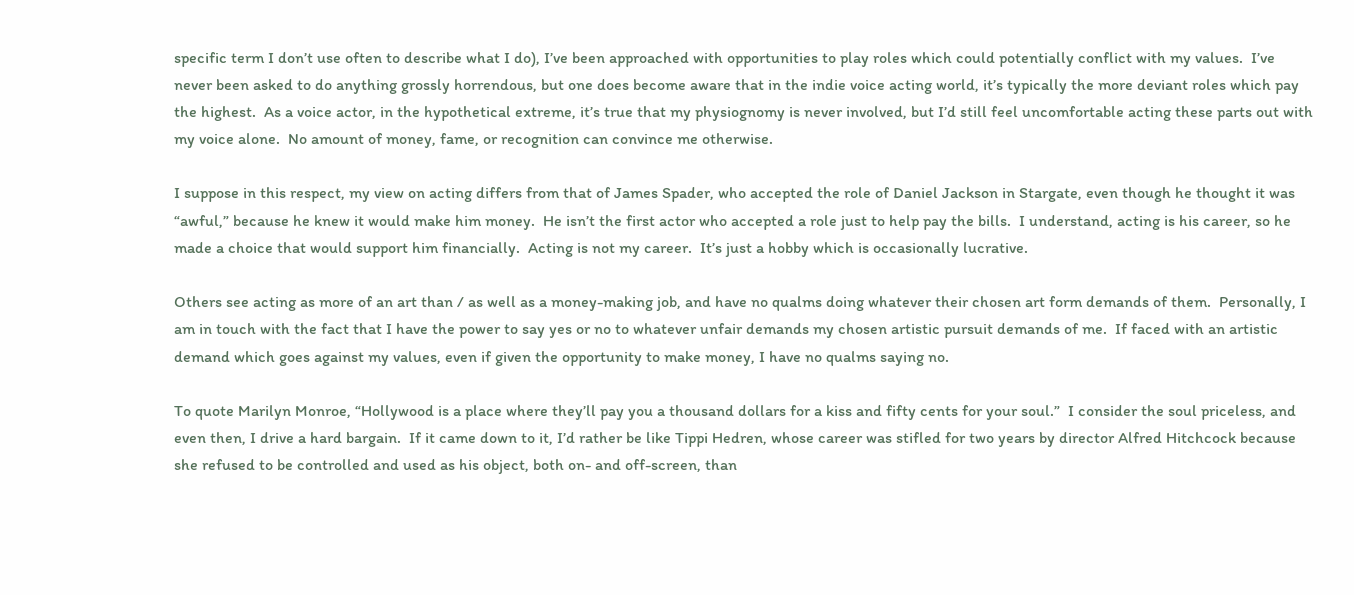specific term I don’t use often to describe what I do), I’ve been approached with opportunities to play roles which could potentially conflict with my values.  I’ve never been asked to do anything grossly horrendous, but one does become aware that in the indie voice acting world, it’s typically the more deviant roles which pay the highest.  As a voice actor, in the hypothetical extreme, it’s true that my physiognomy is never involved, but I’d still feel uncomfortable acting these parts out with my voice alone.  No amount of money, fame, or recognition can convince me otherwise.

I suppose in this respect, my view on acting differs from that of James Spader, who accepted the role of Daniel Jackson in Stargate, even though he thought it was “awful,” because he knew it would make him money.  He isn’t the first actor who accepted a role just to help pay the bills.  I understand, acting is his career, so he made a choice that would support him financially.  Acting is not my career.  It’s just a hobby which is occasionally lucrative.

Others see acting as more of an art than / as well as a money-making job, and have no qualms doing whatever their chosen art form demands of them.  Personally, I am in touch with the fact that I have the power to say yes or no to whatever unfair demands my chosen artistic pursuit demands of me.  If faced with an artistic demand which goes against my values, even if given the opportunity to make money, I have no qualms saying no.

To quote Marilyn Monroe, “Hollywood is a place where they’ll pay you a thousand dollars for a kiss and fifty cents for your soul.”  I consider the soul priceless, and even then, I drive a hard bargain.  If it came down to it, I’d rather be like Tippi Hedren, whose career was stifled for two years by director Alfred Hitchcock because she refused to be controlled and used as his object, both on- and off-screen, than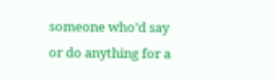someone who’d say or do anything for a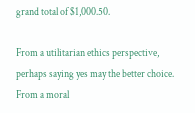grand total of $1,000.50.

From a utilitarian ethics perspective, perhaps saying yes may the better choice.  From a moral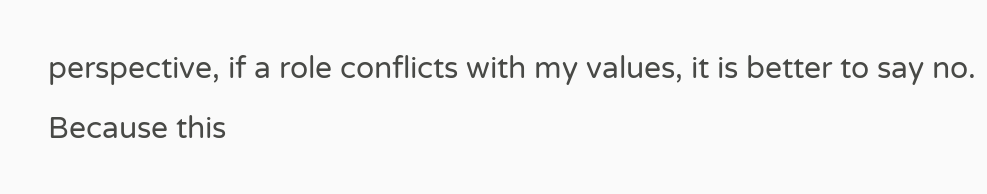perspective, if a role conflicts with my values, it is better to say no.  Because this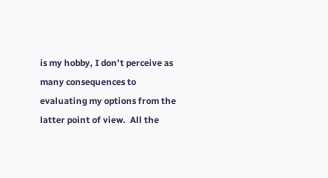is my hobby, I don’t perceive as many consequences to evaluating my options from the latter point of view.  All the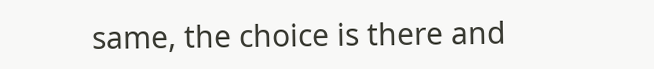same, the choice is there and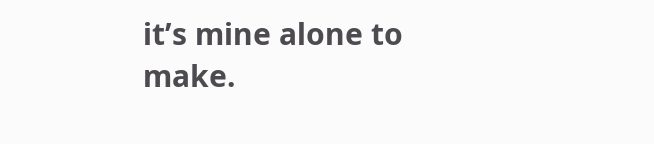it’s mine alone to make.